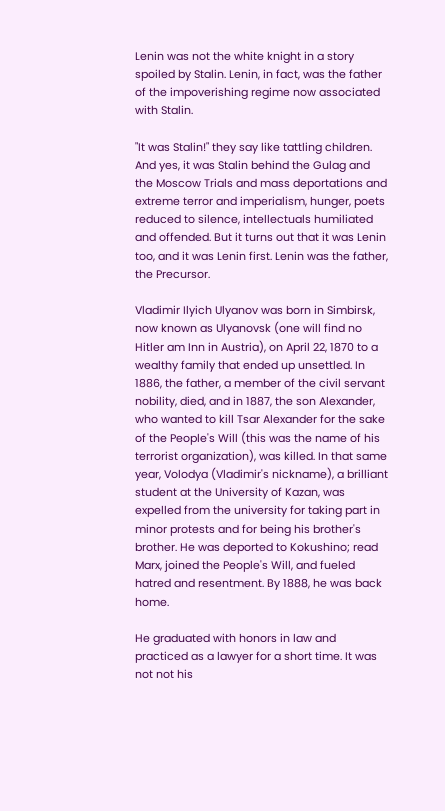Lenin was not the white knight in a story spoiled by Stalin. Lenin, in fact, was the father of the impoverishing regime now associated with Stalin.

"It was Stalin!" they say like tattling children. And yes, it was Stalin behind the Gulag and the Moscow Trials and mass deportations and extreme terror and imperialism, hunger, poets reduced to silence, intellectuals humiliated and offended. But it turns out that it was Lenin too, and it was Lenin first. Lenin was the father, the Precursor.

Vladimir Ilyich Ulyanov was born in Simbirsk, now known as Ulyanovsk (one will find no Hitler am Inn in Austria), on April 22, 1870 to a wealthy family that ended up unsettled. In 1886, the father, a member of the civil servant nobility, died, and in 1887, the son Alexander, who wanted to kill Tsar Alexander for the sake of the People's Will (this was the name of his terrorist organization), was killed. In that same year, Volodya (Vladimir's nickname), a brilliant student at the University of Kazan, was expelled from the university for taking part in minor protests and for being his brother's brother. He was deported to Kokushino; read Marx, joined the People's Will, and fueled hatred and resentment. By 1888, he was back home.

He graduated with honors in law and practiced as a lawyer for a short time. It was not not his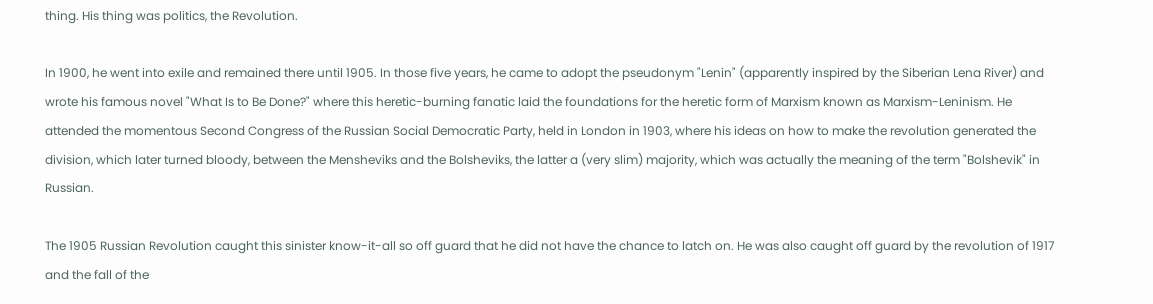thing. His thing was politics, the Revolution.

In 1900, he went into exile and remained there until 1905. In those five years, he came to adopt the pseudonym "Lenin" (apparently inspired by the Siberian Lena River) and wrote his famous novel "What Is to Be Done?" where this heretic-burning fanatic laid the foundations for the heretic form of Marxism known as Marxism-Leninism. He attended the momentous Second Congress of the Russian Social Democratic Party, held in London in 1903, where his ideas on how to make the revolution generated the division, which later turned bloody, between the Mensheviks and the Bolsheviks, the latter a (very slim) majority, which was actually the meaning of the term "Bolshevik" in Russian.

The 1905 Russian Revolution caught this sinister know-it-all so off guard that he did not have the chance to latch on. He was also caught off guard by the revolution of 1917 and the fall of the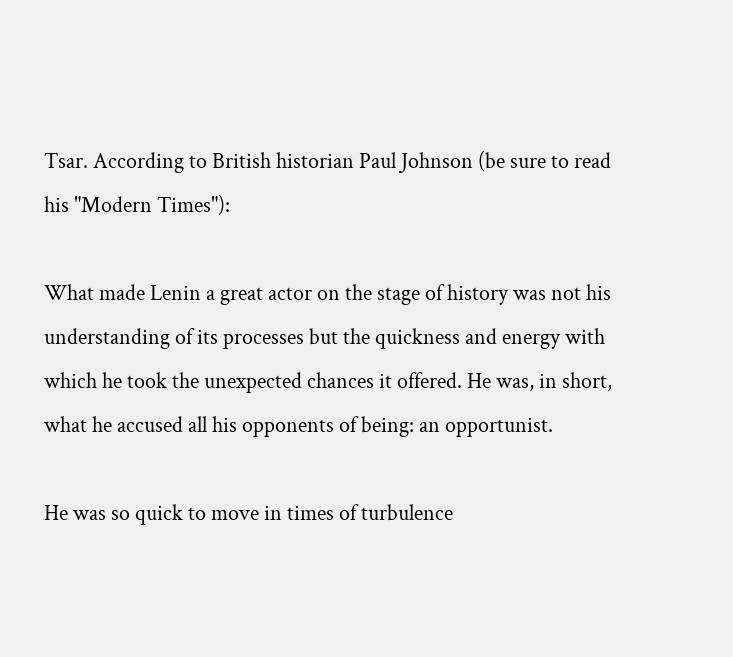Tsar. According to British historian Paul Johnson (be sure to read his "Modern Times"):

What made Lenin a great actor on the stage of history was not his understanding of its processes but the quickness and energy with which he took the unexpected chances it offered. He was, in short, what he accused all his opponents of being: an opportunist.

He was so quick to move in times of turbulence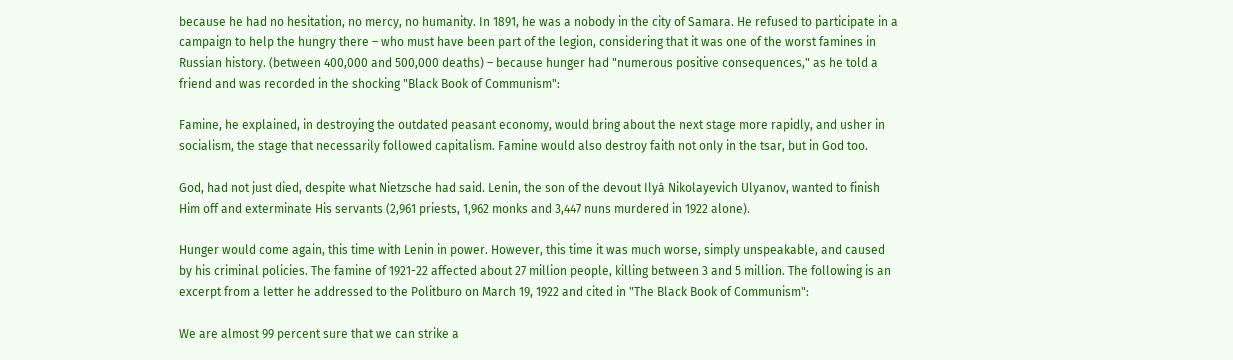because he had no hesitation, no mercy, no humanity. In 1891, he was a nobody in the city of Samara. He refused to participate in a campaign to help the hungry there – who must have been part of the legion, considering that it was one of the worst famines in Russian history. (between 400,000 and 500,000 deaths) – because hunger had "numerous positive consequences," as he told a friend and was recorded in the shocking "Black Book of Communism":

Famine, he explained, in destroying the outdated peasant economy, would bring about the next stage more rapidly, and usher in socialism, the stage that necessarily followed capitalism. Famine would also destroy faith not only in the tsar, but in God too.

God, had not just died, despite what Nietzsche had said. Lenin, the son of the devout Ilyá Nikolayevich Ulyanov, wanted to finish Him off and exterminate His servants (2,961 priests, 1,962 monks and 3,447 nuns murdered in 1922 alone).

Hunger would come again, this time with Lenin in power. However, this time it was much worse, simply unspeakable, and caused by his criminal policies. The famine of 1921-22 affected about 27 million people, killing between 3 and 5 million. The following is an excerpt from a letter he addressed to the Politburo on March 19, 1922 and cited in "The Black Book of Communism":

We are almost 99 percent sure that we can strike a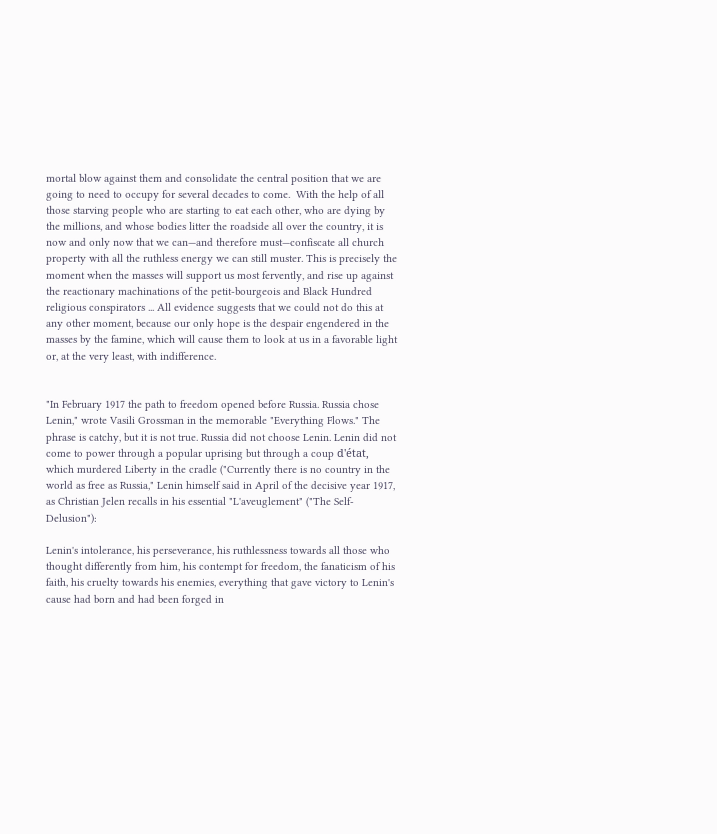mortal blow against them and consolidate the central position that we are going to need to occupy for several decades to come.  With the help of all those starving people who are starting to eat each other, who are dying by the millions, and whose bodies litter the roadside all over the country, it is now and only now that we can—and therefore must—confiscate all church property with all the ruthless energy we can still muster. This is precisely the moment when the masses will support us most fervently, and rise up against the reactionary machinations of the petit-bourgeois and Black Hundred religious conspirators ... All evidence suggests that we could not do this at any other moment, because our only hope is the despair engendered in the masses by the famine, which will cause them to look at us in a favorable light or, at the very least, with indifference.


"In February 1917 the path to freedom opened before Russia. Russia chose Lenin," wrote Vasili Grossman in the memorable "Everything Flows." The phrase is catchy, but it is not true. Russia did not choose Lenin. Lenin did not come to power through a popular uprising but through a coup d'état, which murdered Liberty in the cradle ("Currently there is no country in the world as free as Russia," Lenin himself said in April of the decisive year 1917, as Christian Jelen recalls in his essential "L'aveuglement" ("The Self-Delusion"):

Lenin's intolerance, his perseverance, his ruthlessness towards all those who thought differently from him, his contempt for freedom, the fanaticism of his faith, his cruelty towards his enemies, everything that gave victory to Lenin's cause had born and had been forged in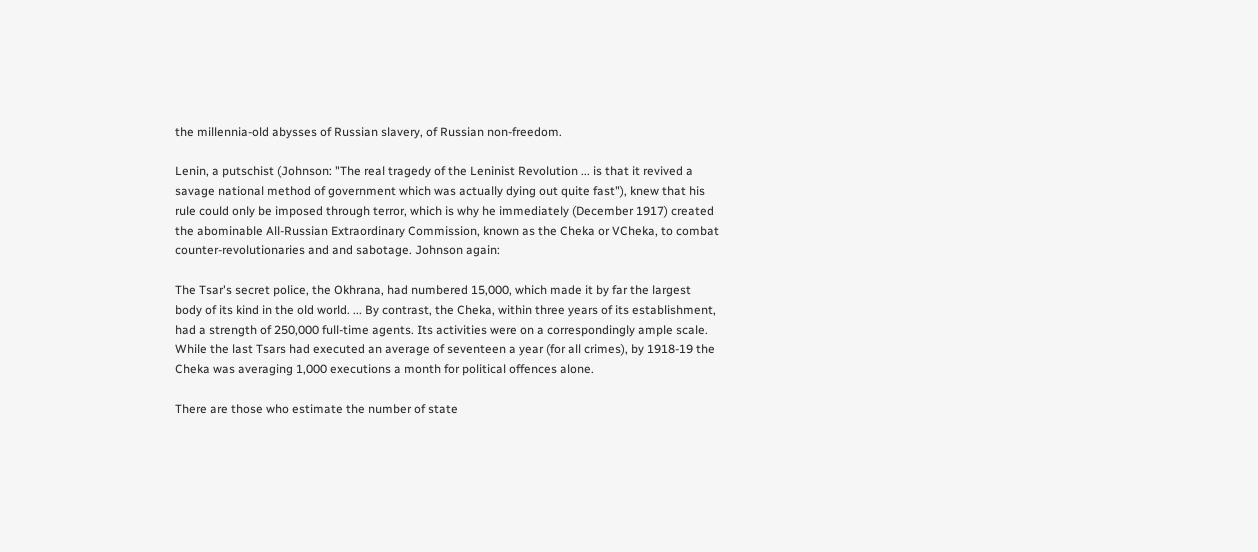the millennia-old abysses of Russian slavery, of Russian non-freedom.

Lenin, a putschist (Johnson: "The real tragedy of the Leninist Revolution ... is that it revived a savage national method of government which was actually dying out quite fast"), knew that his rule could only be imposed through terror, which is why he immediately (December 1917) created the abominable All-Russian Extraordinary Commission, known as the Cheka or VCheka, to combat counter-revolutionaries and and sabotage. Johnson again:

The Tsar's secret police, the Okhrana, had numbered 15,000, which made it by far the largest body of its kind in the old world. ... By contrast, the Cheka, within three years of its establishment, had a strength of 250,000 full-time agents. Its activities were on a correspondingly ample scale. While the last Tsars had executed an average of seventeen a year (for all crimes), by 1918-19 the Cheka was averaging 1,000 executions a month for political offences alone.

There are those who estimate the number of state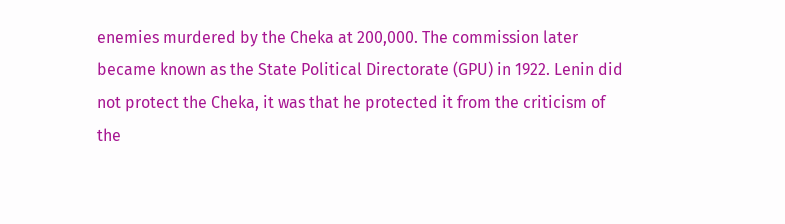enemies murdered by the Cheka at 200,000. The commission later became known as the State Political Directorate (GPU) in 1922. Lenin did not protect the Cheka, it was that he protected it from the criticism of the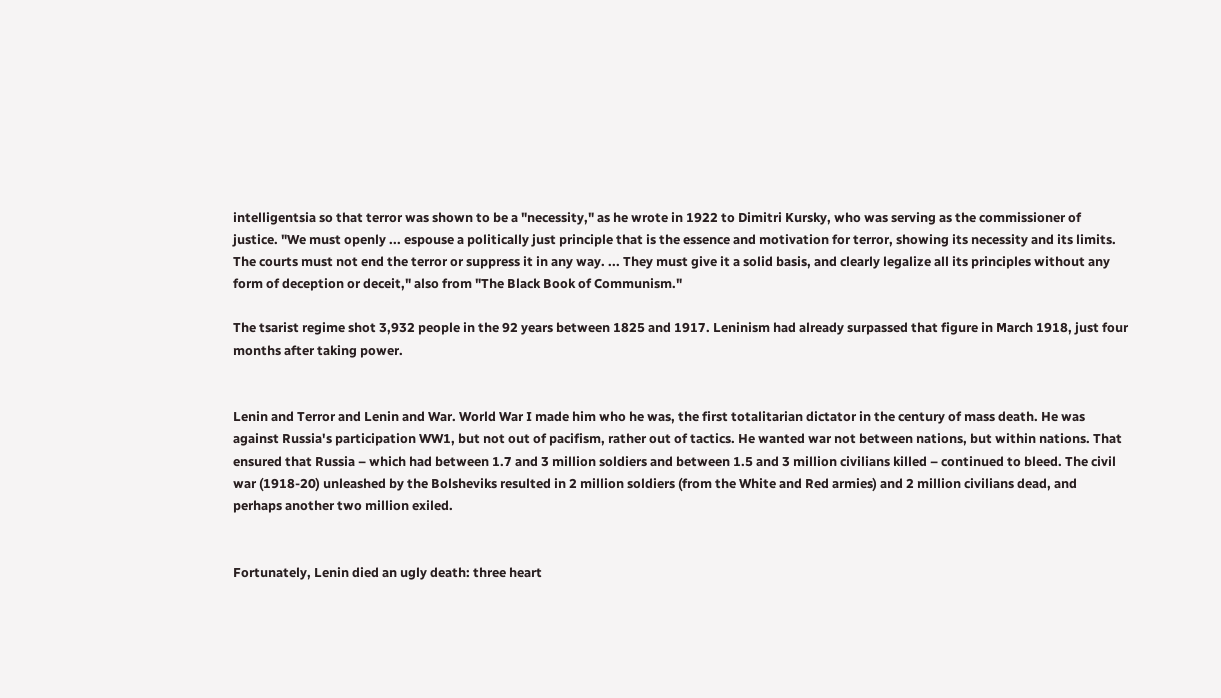intelligentsia so that terror was shown to be a "necessity," as he wrote in 1922 to Dimitri Kursky, who was serving as the commissioner of justice. "We must openly ... espouse a politically just principle that is the essence and motivation for terror, showing its necessity and its limits. The courts must not end the terror or suppress it in any way. ... They must give it a solid basis, and clearly legalize all its principles without any form of deception or deceit," also from "The Black Book of Communism."

The tsarist regime shot 3,932 people in the 92 years between 1825 and 1917. Leninism had already surpassed that figure in March 1918, just four months after taking power.


Lenin and Terror and Lenin and War. World War I made him who he was, the first totalitarian dictator in the century of mass death. He was against Russia's participation WW1, but not out of pacifism, rather out of tactics. He wanted war not between nations, but within nations. That ensured that Russia – which had between 1.7 and 3 million soldiers and between 1.5 and 3 million civilians killed – continued to bleed. The civil war (1918-20) unleashed by the Bolsheviks resulted in 2 million soldiers (from the White and Red armies) and 2 million civilians dead, and perhaps another two million exiled.


Fortunately, Lenin died an ugly death: three heart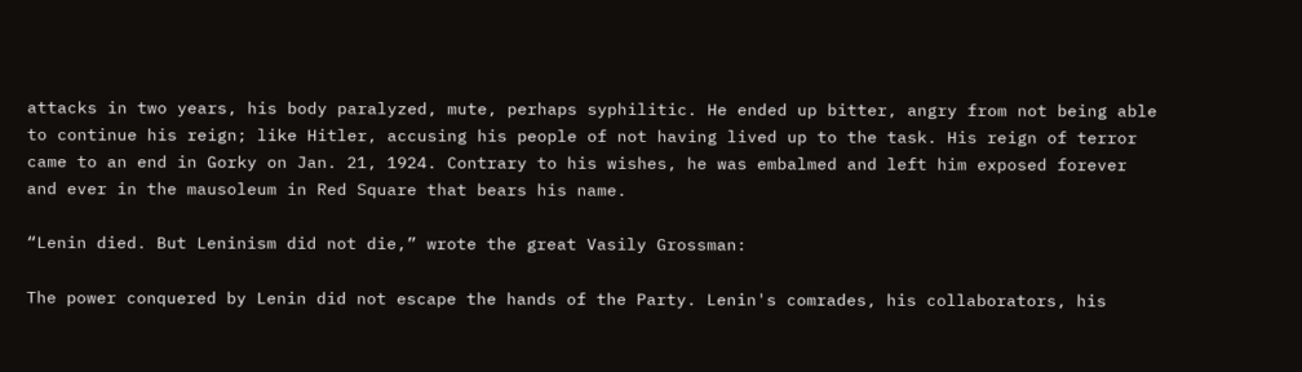attacks in two years, his body paralyzed, mute, perhaps syphilitic. He ended up bitter, angry from not being able to continue his reign; like Hitler, accusing his people of not having lived up to the task. His reign of terror came to an end in Gorky on Jan. 21, 1924. Contrary to his wishes, he was embalmed and left him exposed forever and ever in the mausoleum in Red Square that bears his name.

“Lenin died. But Leninism did not die,” wrote the great Vasily Grossman:

The power conquered by Lenin did not escape the hands of the Party. Lenin's comrades, his collaborators, his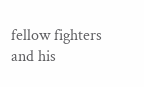fellow fighters and his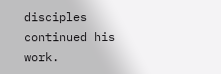disciples continued his work.